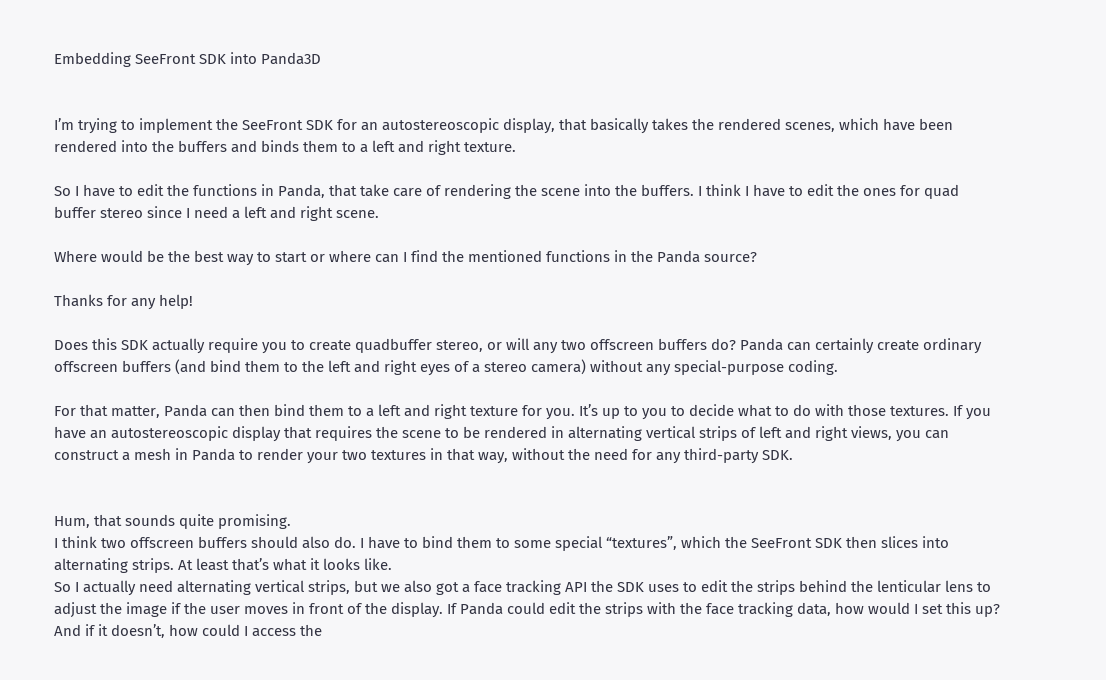Embedding SeeFront SDK into Panda3D


I’m trying to implement the SeeFront SDK for an autostereoscopic display, that basically takes the rendered scenes, which have been rendered into the buffers and binds them to a left and right texture.

So I have to edit the functions in Panda, that take care of rendering the scene into the buffers. I think I have to edit the ones for quad buffer stereo since I need a left and right scene.

Where would be the best way to start or where can I find the mentioned functions in the Panda source?

Thanks for any help!

Does this SDK actually require you to create quadbuffer stereo, or will any two offscreen buffers do? Panda can certainly create ordinary offscreen buffers (and bind them to the left and right eyes of a stereo camera) without any special-purpose coding.

For that matter, Panda can then bind them to a left and right texture for you. It’s up to you to decide what to do with those textures. If you have an autostereoscopic display that requires the scene to be rendered in alternating vertical strips of left and right views, you can construct a mesh in Panda to render your two textures in that way, without the need for any third-party SDK.


Hum, that sounds quite promising.
I think two offscreen buffers should also do. I have to bind them to some special “textures”, which the SeeFront SDK then slices into alternating strips. At least that’s what it looks like.
So I actually need alternating vertical strips, but we also got a face tracking API the SDK uses to edit the strips behind the lenticular lens to adjust the image if the user moves in front of the display. If Panda could edit the strips with the face tracking data, how would I set this up? And if it doesn’t, how could I access the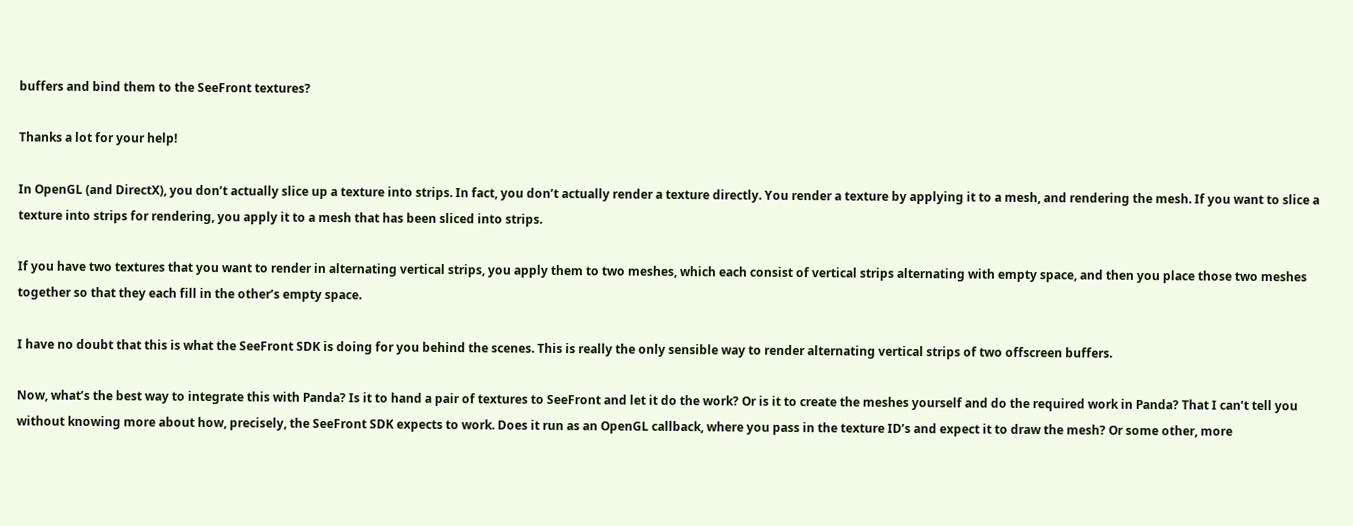buffers and bind them to the SeeFront textures?

Thanks a lot for your help!

In OpenGL (and DirectX), you don’t actually slice up a texture into strips. In fact, you don’t actually render a texture directly. You render a texture by applying it to a mesh, and rendering the mesh. If you want to slice a texture into strips for rendering, you apply it to a mesh that has been sliced into strips.

If you have two textures that you want to render in alternating vertical strips, you apply them to two meshes, which each consist of vertical strips alternating with empty space, and then you place those two meshes together so that they each fill in the other’s empty space.

I have no doubt that this is what the SeeFront SDK is doing for you behind the scenes. This is really the only sensible way to render alternating vertical strips of two offscreen buffers.

Now, what’s the best way to integrate this with Panda? Is it to hand a pair of textures to SeeFront and let it do the work? Or is it to create the meshes yourself and do the required work in Panda? That I can’t tell you without knowing more about how, precisely, the SeeFront SDK expects to work. Does it run as an OpenGL callback, where you pass in the texture ID’s and expect it to draw the mesh? Or some other, more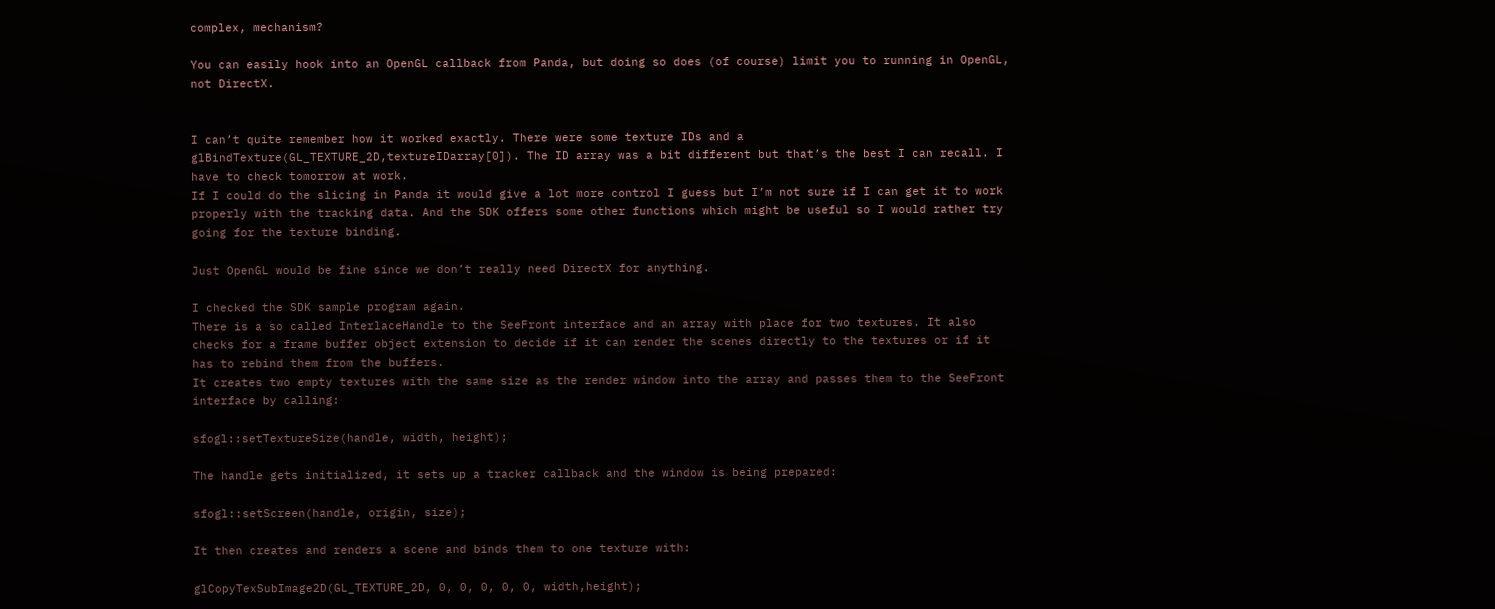complex, mechanism?

You can easily hook into an OpenGL callback from Panda, but doing so does (of course) limit you to running in OpenGL, not DirectX.


I can’t quite remember how it worked exactly. There were some texture IDs and a glBindTexture(GL_TEXTURE_2D,textureIDarray[0]). The ID array was a bit different but that’s the best I can recall. I have to check tomorrow at work.
If I could do the slicing in Panda it would give a lot more control I guess but I’m not sure if I can get it to work properly with the tracking data. And the SDK offers some other functions which might be useful so I would rather try going for the texture binding.

Just OpenGL would be fine since we don’t really need DirectX for anything.

I checked the SDK sample program again.
There is a so called InterlaceHandle to the SeeFront interface and an array with place for two textures. It also checks for a frame buffer object extension to decide if it can render the scenes directly to the textures or if it has to rebind them from the buffers.
It creates two empty textures with the same size as the render window into the array and passes them to the SeeFront interface by calling:

sfogl::setTextureSize(handle, width, height);

The handle gets initialized, it sets up a tracker callback and the window is being prepared:

sfogl::setScreen(handle, origin, size);

It then creates and renders a scene and binds them to one texture with:

glCopyTexSubImage2D(GL_TEXTURE_2D, 0, 0, 0, 0, 0, width,height);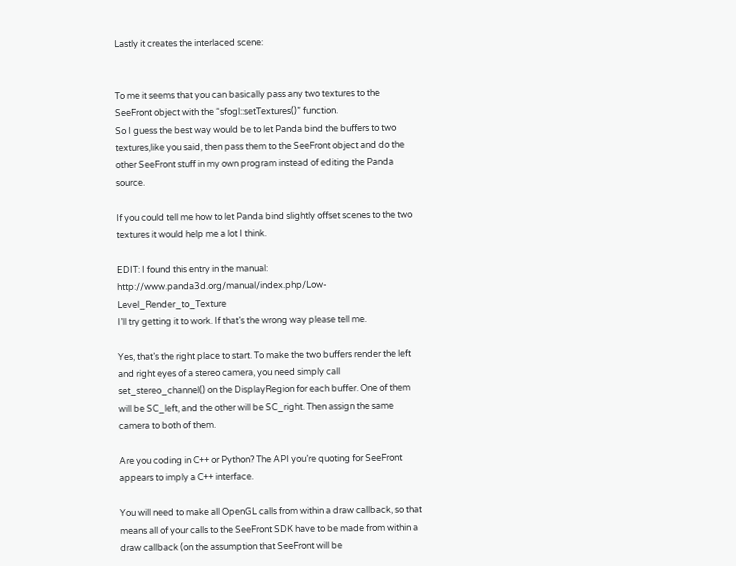Lastly it creates the interlaced scene:


To me it seems that you can basically pass any two textures to the SeeFront object with the “sfogl::setTextures()” function.
So I guess the best way would be to let Panda bind the buffers to two textures,like you said, then pass them to the SeeFront object and do the other SeeFront stuff in my own program instead of editing the Panda source.

If you could tell me how to let Panda bind slightly offset scenes to the two textures it would help me a lot I think.

EDIT: I found this entry in the manual: http://www.panda3d.org/manual/index.php/Low-Level_Render_to_Texture
I’ll try getting it to work. If that’s the wrong way please tell me.

Yes, that’s the right place to start. To make the two buffers render the left and right eyes of a stereo camera, you need simply call set_stereo_channel() on the DisplayRegion for each buffer. One of them will be SC_left, and the other will be SC_right. Then assign the same camera to both of them.

Are you coding in C++ or Python? The API you’re quoting for SeeFront appears to imply a C++ interface.

You will need to make all OpenGL calls from within a draw callback, so that means all of your calls to the SeeFront SDK have to be made from within a draw callback (on the assumption that SeeFront will be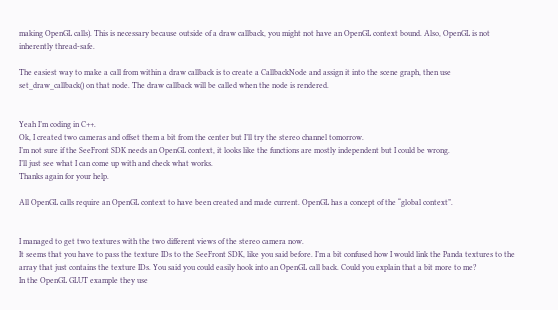making OpenGL calls). This is necessary because outside of a draw callback, you might not have an OpenGL context bound. Also, OpenGL is not inherently thread-safe.

The easiest way to make a call from within a draw callback is to create a CallbackNode and assign it into the scene graph, then use set_draw_callback() on that node. The draw callback will be called when the node is rendered.


Yeah I’m coding in C++.
Ok, I created two cameras and offset them a bit from the center but I’ll try the stereo channel tomorrow.
I’m not sure if the SeeFront SDK needs an OpenGL context, it looks like the functions are mostly independent but I could be wrong.
I’ll just see what I can come up with and check what works.
Thanks again for your help.

All OpenGL calls require an OpenGL context to have been created and made current. OpenGL has a concept of the “global context”.


I managed to get two textures with the two different views of the stereo camera now.
It seems that you have to pass the texture IDs to the SeeFront SDK, like you said before. I’m a bit confused how I would link the Panda textures to the array that just contains the texture IDs. You said you could easily hook into an OpenGL call back. Could you explain that a bit more to me?
In the OpenGL GLUT example they use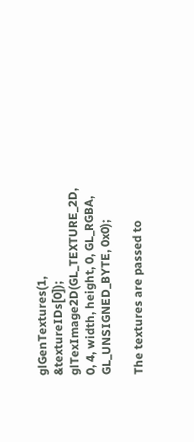glGenTextures(1, &textureIDs[0]);
glTexImage2D(GL_TEXTURE_2D, 0, 4, width, height, 0, GL_RGBA, GL_UNSIGNED_BYTE, 0x0);

The textures are passed to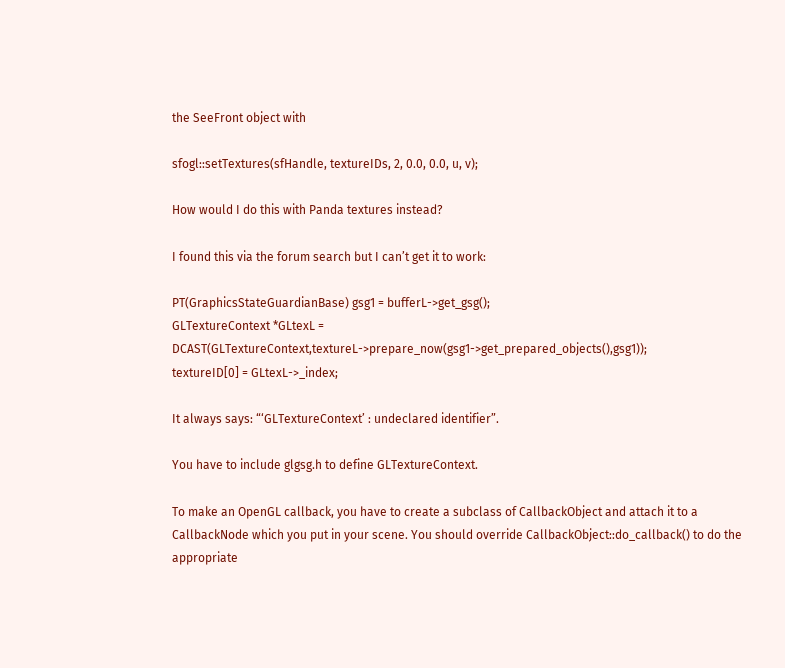the SeeFront object with

sfogl::setTextures(sfHandle, textureIDs, 2, 0.0, 0.0, u, v);

How would I do this with Panda textures instead?

I found this via the forum search but I can’t get it to work:

PT(GraphicsStateGuardianBase) gsg1 = bufferL->get_gsg();
GLTextureContext *GLtexL = DCAST(GLTextureContext,textureL->prepare_now(gsg1->get_prepared_objects(),gsg1));
textureID[0] = GLtexL->_index;

It always says: “‘GLTextureContext’ : undeclared identifier”.

You have to include glgsg.h to define GLTextureContext.

To make an OpenGL callback, you have to create a subclass of CallbackObject and attach it to a CallbackNode which you put in your scene. You should override CallbackObject::do_callback() to do the appropriate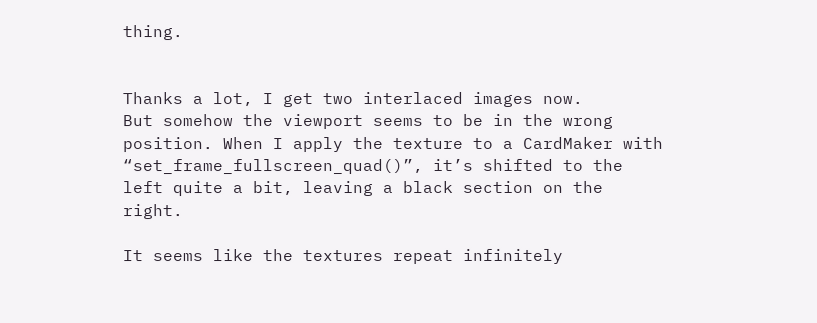thing.


Thanks a lot, I get two interlaced images now.
But somehow the viewport seems to be in the wrong position. When I apply the texture to a CardMaker with “set_frame_fullscreen_quad()”, it’s shifted to the left quite a bit, leaving a black section on the right.

It seems like the textures repeat infinitely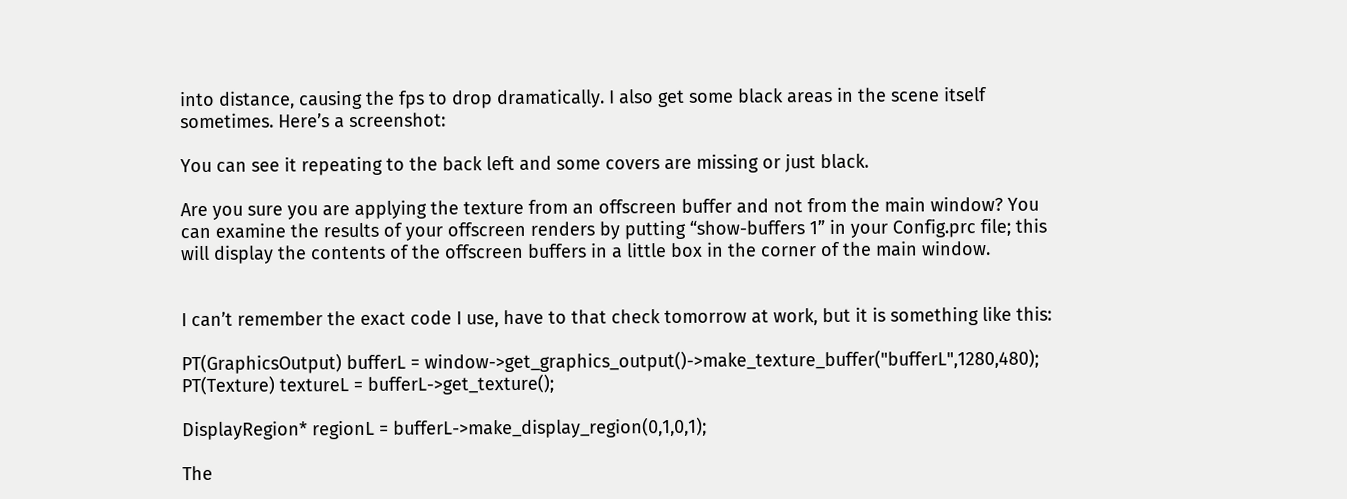into distance, causing the fps to drop dramatically. I also get some black areas in the scene itself sometimes. Here’s a screenshot:

You can see it repeating to the back left and some covers are missing or just black.

Are you sure you are applying the texture from an offscreen buffer and not from the main window? You can examine the results of your offscreen renders by putting “show-buffers 1” in your Config.prc file; this will display the contents of the offscreen buffers in a little box in the corner of the main window.


I can’t remember the exact code I use, have to that check tomorrow at work, but it is something like this:

PT(GraphicsOutput) bufferL = window->get_graphics_output()->make_texture_buffer("bufferL",1280,480);
PT(Texture) textureL = bufferL->get_texture();

DisplayRegion* regionL = bufferL->make_display_region(0,1,0,1);

The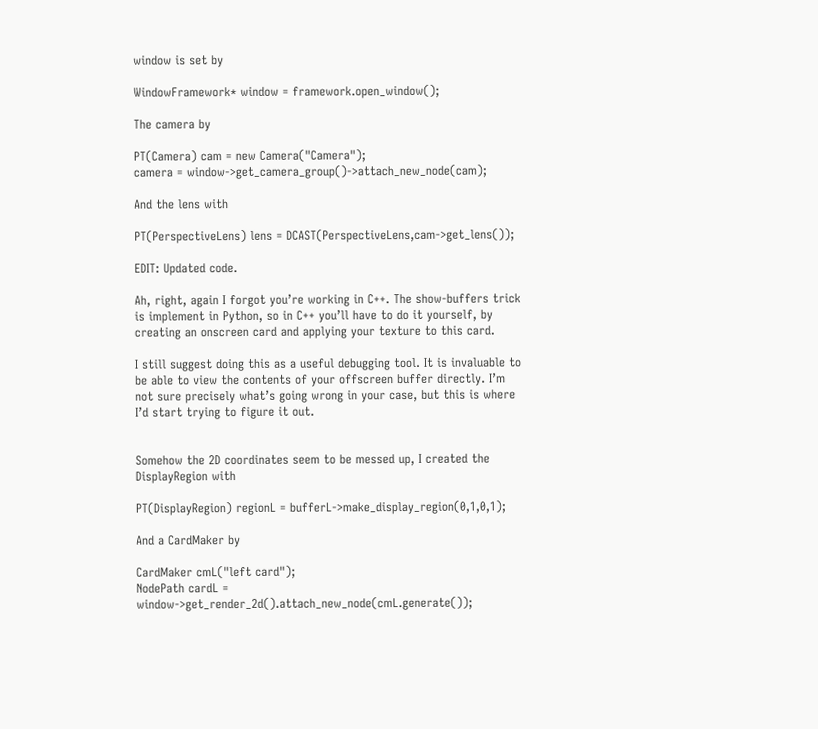window is set by

WindowFramework* window = framework.open_window();

The camera by

PT(Camera) cam = new Camera("Camera");
camera = window->get_camera_group()->attach_new_node(cam);

And the lens with

PT(PerspectiveLens) lens = DCAST(PerspectiveLens,cam->get_lens());

EDIT: Updated code.

Ah, right, again I forgot you’re working in C++. The show-buffers trick is implement in Python, so in C++ you’ll have to do it yourself, by creating an onscreen card and applying your texture to this card.

I still suggest doing this as a useful debugging tool. It is invaluable to be able to view the contents of your offscreen buffer directly. I’m not sure precisely what’s going wrong in your case, but this is where I’d start trying to figure it out.


Somehow the 2D coordinates seem to be messed up, I created the DisplayRegion with

PT(DisplayRegion) regionL = bufferL->make_display_region(0,1,0,1);

And a CardMaker by

CardMaker cmL("left card");
NodePath cardL = window->get_render_2d().attach_new_node(cmL.generate());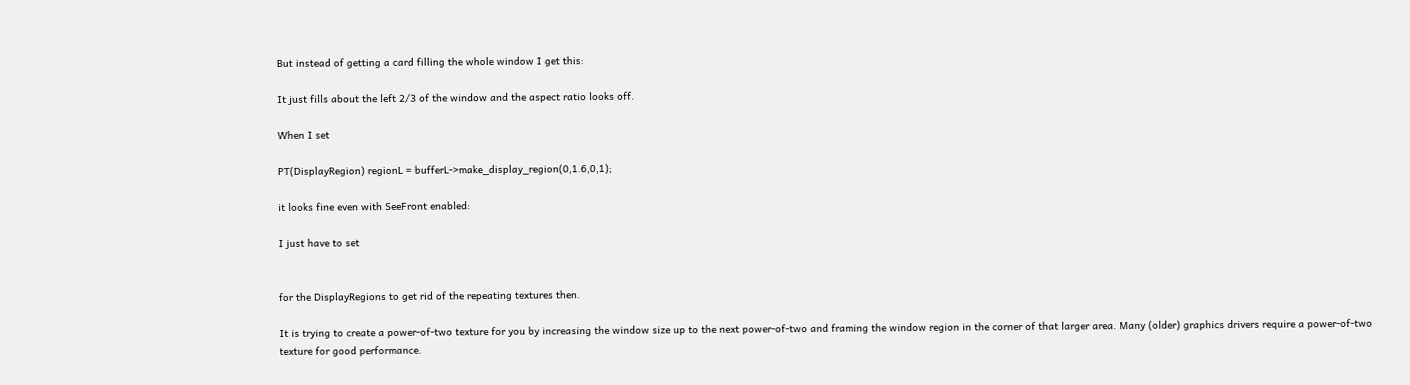But instead of getting a card filling the whole window I get this:

It just fills about the left 2/3 of the window and the aspect ratio looks off.

When I set

PT(DisplayRegion) regionL = bufferL->make_display_region(0,1.6,0,1);

it looks fine even with SeeFront enabled:

I just have to set


for the DisplayRegions to get rid of the repeating textures then.

It is trying to create a power-of-two texture for you by increasing the window size up to the next power-of-two and framing the window region in the corner of that larger area. Many (older) graphics drivers require a power-of-two texture for good performance.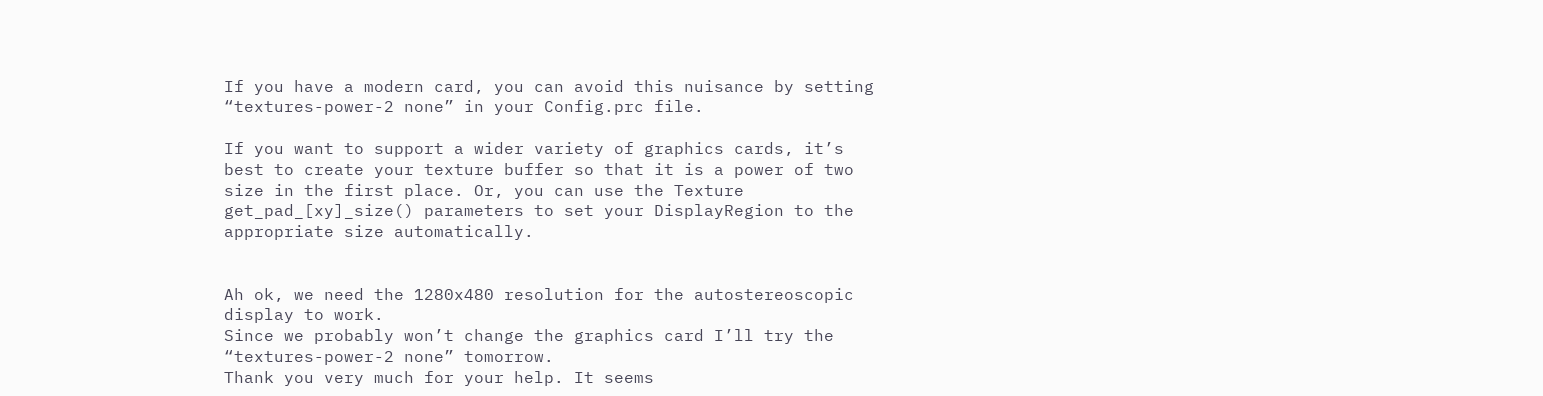If you have a modern card, you can avoid this nuisance by setting “textures-power-2 none” in your Config.prc file.

If you want to support a wider variety of graphics cards, it’s best to create your texture buffer so that it is a power of two size in the first place. Or, you can use the Texture get_pad_[xy]_size() parameters to set your DisplayRegion to the appropriate size automatically.


Ah ok, we need the 1280x480 resolution for the autostereoscopic display to work.
Since we probably won’t change the graphics card I’ll try the “textures-power-2 none” tomorrow.
Thank you very much for your help. It seems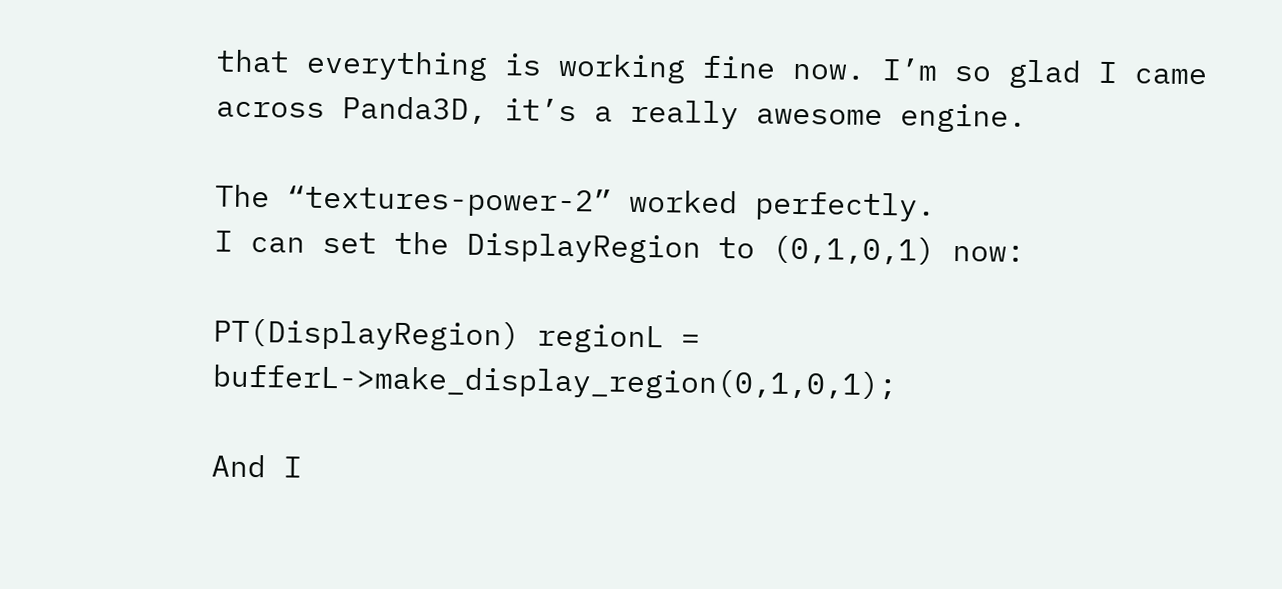that everything is working fine now. I’m so glad I came across Panda3D, it’s a really awesome engine.

The “textures-power-2” worked perfectly.
I can set the DisplayRegion to (0,1,0,1) now:

PT(DisplayRegion) regionL = bufferL->make_display_region(0,1,0,1);

And I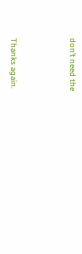don’t need the



Thanks again.